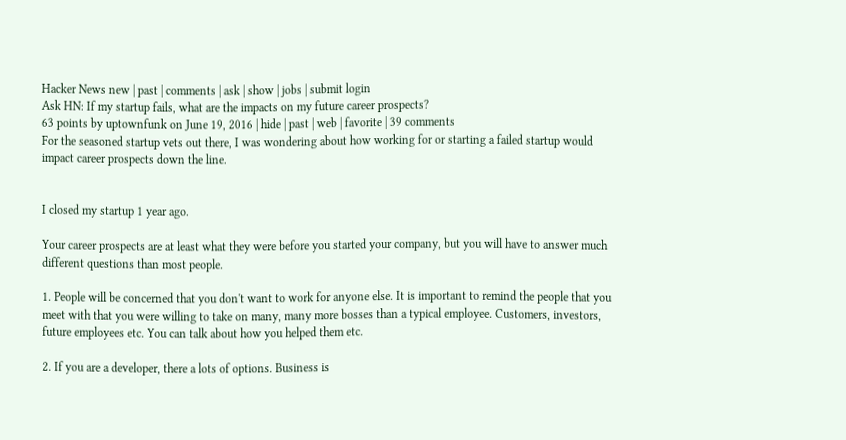Hacker News new | past | comments | ask | show | jobs | submit login
Ask HN: If my startup fails, what are the impacts on my future career prospects?
63 points by uptownfunk on June 19, 2016 | hide | past | web | favorite | 39 comments
For the seasoned startup vets out there, I was wondering about how working for or starting a failed startup would impact career prospects down the line.


I closed my startup 1 year ago.

Your career prospects are at least what they were before you started your company, but you will have to answer much different questions than most people.

1. People will be concerned that you don't want to work for anyone else. It is important to remind the people that you meet with that you were willing to take on many, many more bosses than a typical employee. Customers, investors, future employees etc. You can talk about how you helped them etc.

2. If you are a developer, there a lots of options. Business is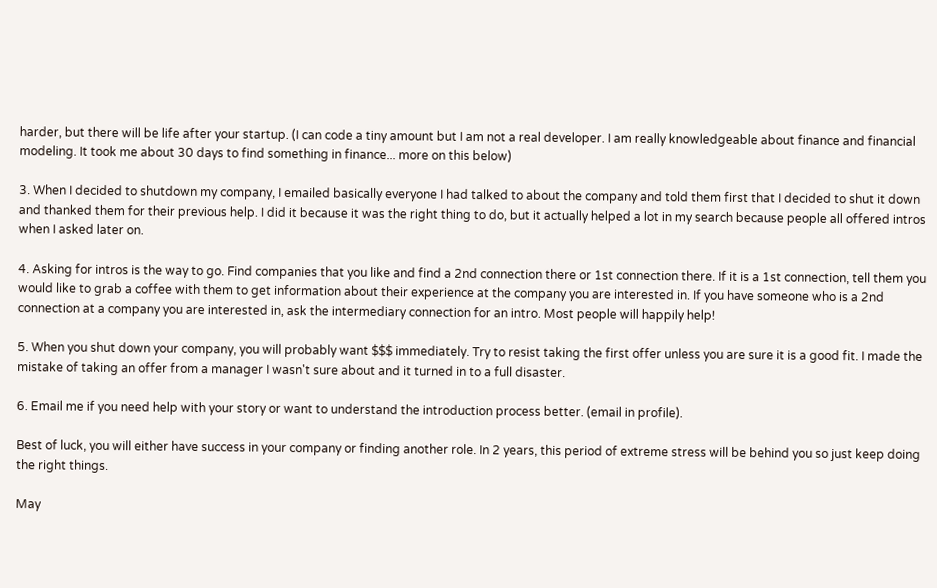harder, but there will be life after your startup. (I can code a tiny amount but I am not a real developer. I am really knowledgeable about finance and financial modeling. It took me about 30 days to find something in finance... more on this below)

3. When I decided to shutdown my company, I emailed basically everyone I had talked to about the company and told them first that I decided to shut it down and thanked them for their previous help. I did it because it was the right thing to do, but it actually helped a lot in my search because people all offered intros when I asked later on.

4. Asking for intros is the way to go. Find companies that you like and find a 2nd connection there or 1st connection there. If it is a 1st connection, tell them you would like to grab a coffee with them to get information about their experience at the company you are interested in. If you have someone who is a 2nd connection at a company you are interested in, ask the intermediary connection for an intro. Most people will happily help!

5. When you shut down your company, you will probably want $$$ immediately. Try to resist taking the first offer unless you are sure it is a good fit. I made the mistake of taking an offer from a manager I wasn't sure about and it turned in to a full disaster.

6. Email me if you need help with your story or want to understand the introduction process better. (email in profile).

Best of luck, you will either have success in your company or finding another role. In 2 years, this period of extreme stress will be behind you so just keep doing the right things.

May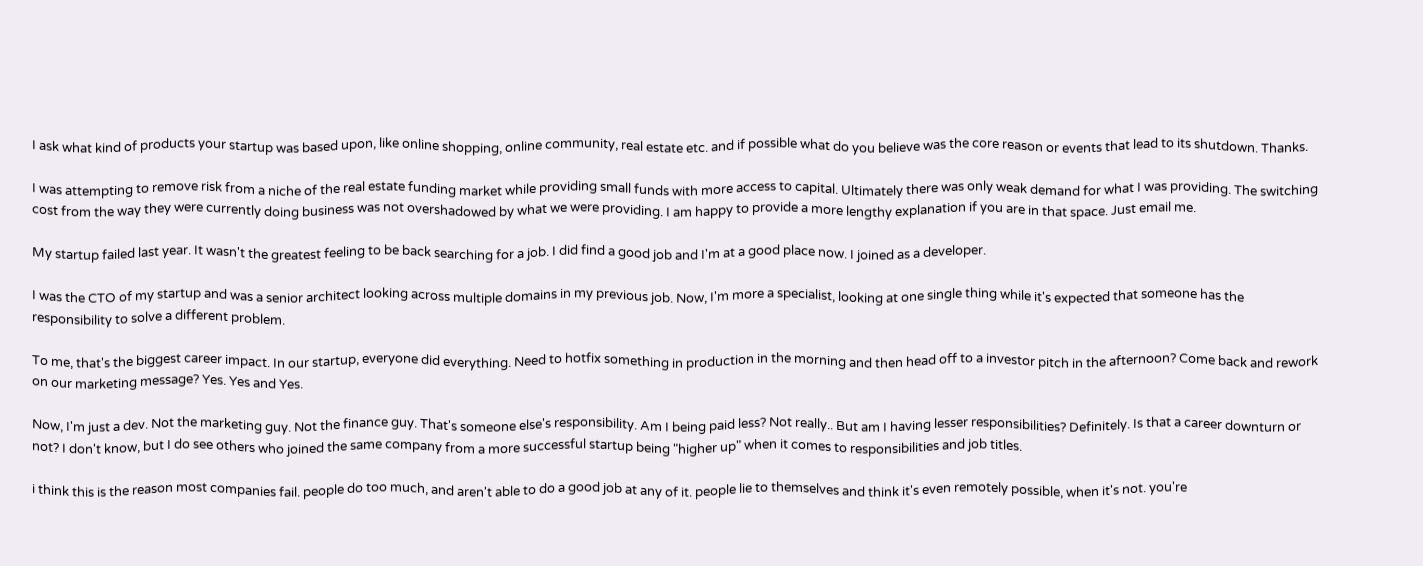I ask what kind of products your startup was based upon, like online shopping, online community, real estate etc. and if possible what do you believe was the core reason or events that lead to its shutdown. Thanks.

I was attempting to remove risk from a niche of the real estate funding market while providing small funds with more access to capital. Ultimately there was only weak demand for what I was providing. The switching cost from the way they were currently doing business was not overshadowed by what we were providing. I am happy to provide a more lengthy explanation if you are in that space. Just email me.

My startup failed last year. It wasn't the greatest feeling to be back searching for a job. I did find a good job and I'm at a good place now. I joined as a developer.

I was the CTO of my startup and was a senior architect looking across multiple domains in my previous job. Now, I'm more a specialist, looking at one single thing while it's expected that someone has the responsibility to solve a different problem.

To me, that's the biggest career impact. In our startup, everyone did everything. Need to hotfix something in production in the morning and then head off to a investor pitch in the afternoon? Come back and rework on our marketing message? Yes. Yes and Yes.

Now, I'm just a dev. Not the marketing guy. Not the finance guy. That's someone else's responsibility. Am I being paid less? Not really.. But am I having lesser responsibilities? Definitely. Is that a career downturn or not? I don't know, but I do see others who joined the same company from a more successful startup being "higher up" when it comes to responsibilities and job titles.

i think this is the reason most companies fail. people do too much, and aren't able to do a good job at any of it. people lie to themselves and think it's even remotely possible, when it's not. you're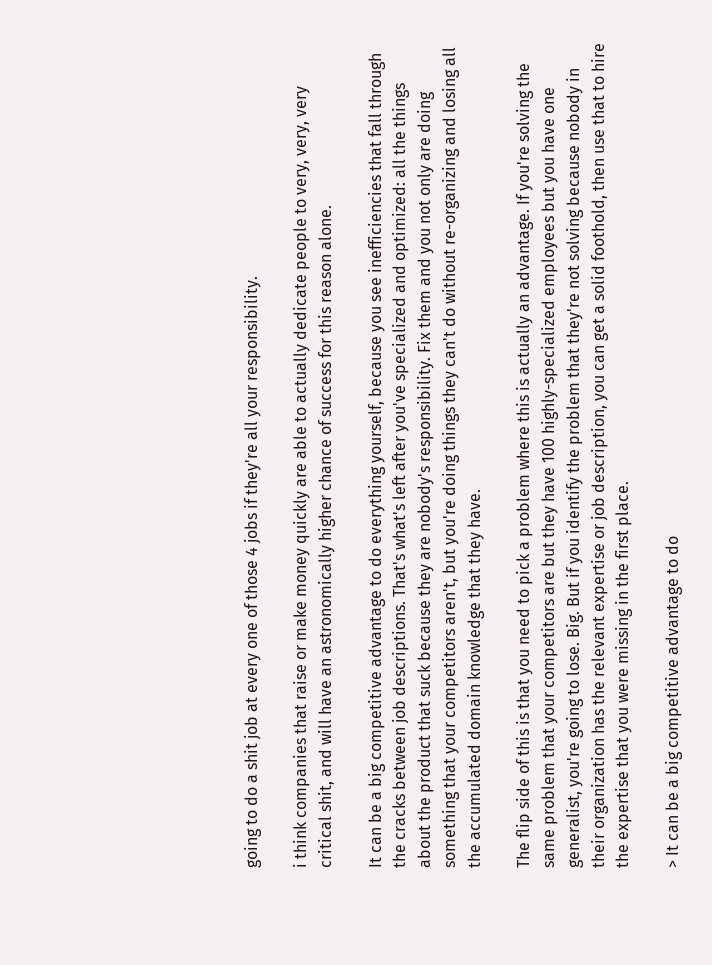going to do a shit job at every one of those 4 jobs if they're all your responsibility.

i think companies that raise or make money quickly are able to actually dedicate people to very, very, very critical shit, and will have an astronomically higher chance of success for this reason alone.

It can be a big competitive advantage to do everything yourself, because you see inefficiencies that fall through the cracks between job descriptions. That's what's left after you've specialized and optimized: all the things about the product that suck because they are nobody's responsibility. Fix them and you not only are doing something that your competitors aren't, but you're doing things they can't do without re-organizing and losing all the accumulated domain knowledge that they have.

The flip side of this is that you need to pick a problem where this is actually an advantage. If you're solving the same problem that your competitors are but they have 100 highly-specialized employees but you have one generalist, you're going to lose. Big. But if you identify the problem that they're not solving because nobody in their organization has the relevant expertise or job description, you can get a solid foothold, then use that to hire the expertise that you were missing in the first place.

> It can be a big competitive advantage to do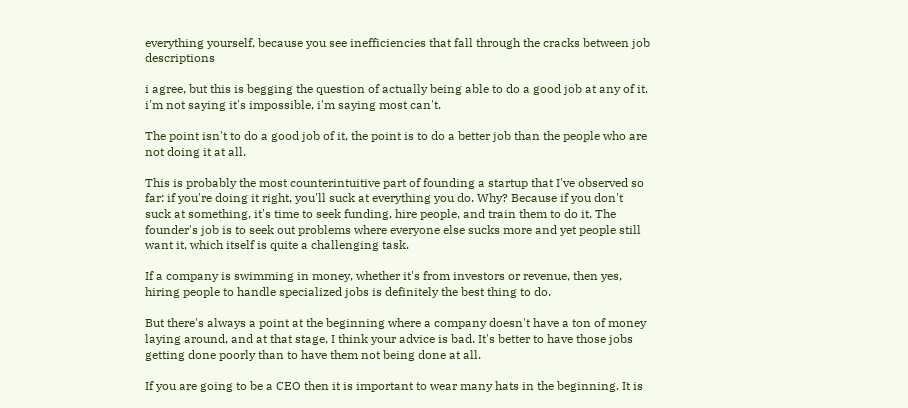everything yourself, because you see inefficiencies that fall through the cracks between job descriptions

i agree, but this is begging the question of actually being able to do a good job at any of it. i'm not saying it's impossible, i'm saying most can't.

The point isn't to do a good job of it, the point is to do a better job than the people who are not doing it at all.

This is probably the most counterintuitive part of founding a startup that I've observed so far: if you're doing it right, you'll suck at everything you do. Why? Because if you don't suck at something, it's time to seek funding, hire people, and train them to do it. The founder's job is to seek out problems where everyone else sucks more and yet people still want it, which itself is quite a challenging task.

If a company is swimming in money, whether it's from investors or revenue, then yes, hiring people to handle specialized jobs is definitely the best thing to do.

But there's always a point at the beginning where a company doesn't have a ton of money laying around, and at that stage, I think your advice is bad. It's better to have those jobs getting done poorly than to have them not being done at all.

If you are going to be a CEO then it is important to wear many hats in the beginning. It is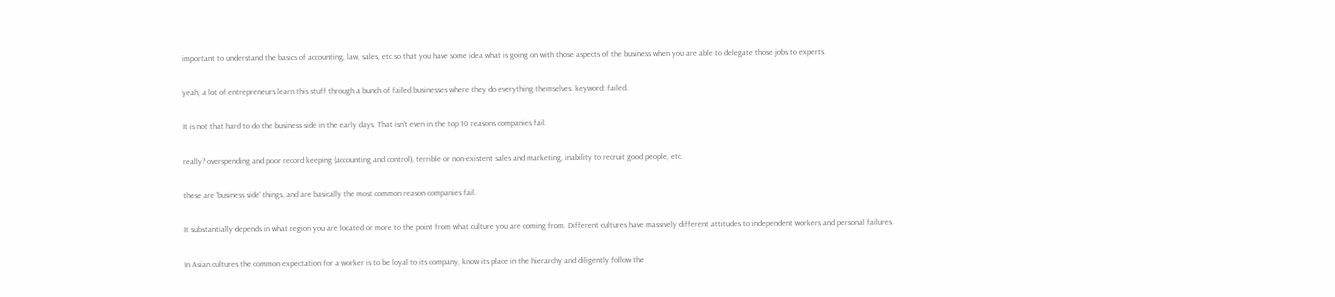important to understand the basics of accounting, law, sales, etc so that you have some idea what is going on with those aspects of the business when you are able to delegate those jobs to experts.

yeah, a lot of entrepreneurs learn this stuff through a bunch of failed businesses where they do everything themselves. keyword: failed.

It is not that hard to do the business side in the early days. That isn't even in the top 10 reasons companies fail.

really? overspending and poor record keeping (accounting and control), terrible or non-existent sales and marketing, inability to recruit good people, etc.

these are 'business side' things, and are basically the most common reason companies fail.

It substantially depends in what region you are located or more to the point from what culture you are coming from. Different cultures have massively different attitudes to independent workers and personal failures.

In Asian cultures the common expectation for a worker is to be loyal to its company, know its place in the hierarchy and diligently follow the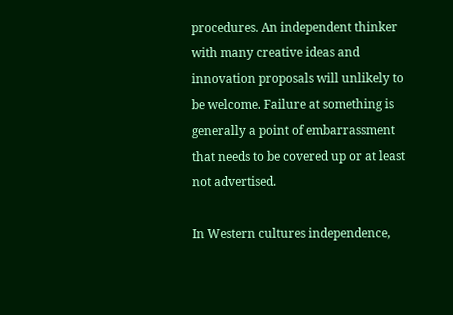procedures. An independent thinker with many creative ideas and innovation proposals will unlikely to be welcome. Failure at something is generally a point of embarrassment that needs to be covered up or at least not advertised.

In Western cultures independence,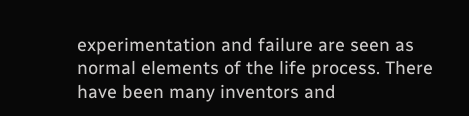experimentation and failure are seen as normal elements of the life process. There have been many inventors and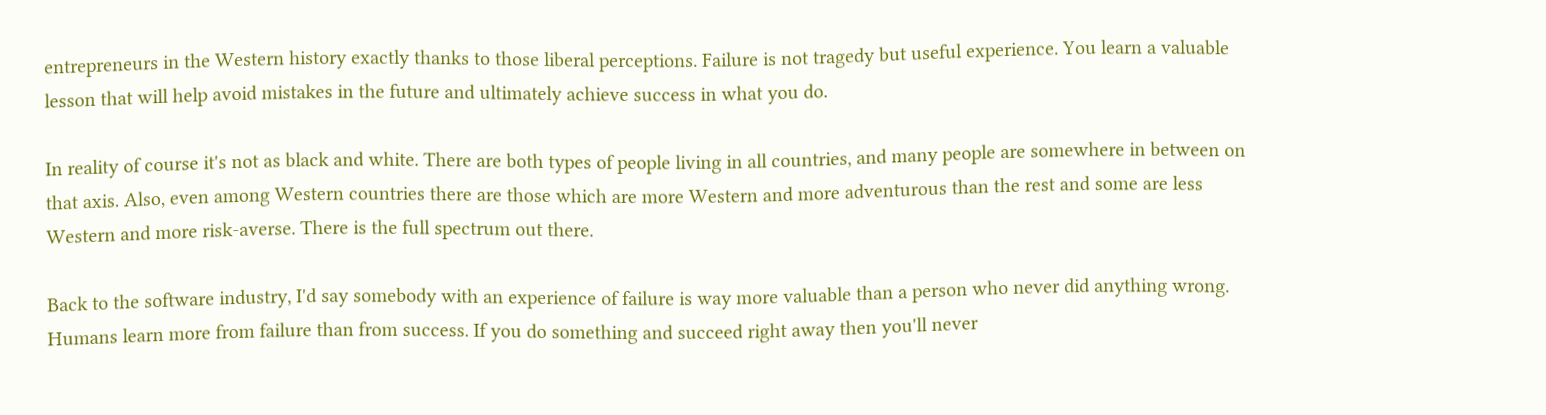entrepreneurs in the Western history exactly thanks to those liberal perceptions. Failure is not tragedy but useful experience. You learn a valuable lesson that will help avoid mistakes in the future and ultimately achieve success in what you do.

In reality of course it's not as black and white. There are both types of people living in all countries, and many people are somewhere in between on that axis. Also, even among Western countries there are those which are more Western and more adventurous than the rest and some are less Western and more risk-averse. There is the full spectrum out there.

Back to the software industry, I'd say somebody with an experience of failure is way more valuable than a person who never did anything wrong. Humans learn more from failure than from success. If you do something and succeed right away then you'll never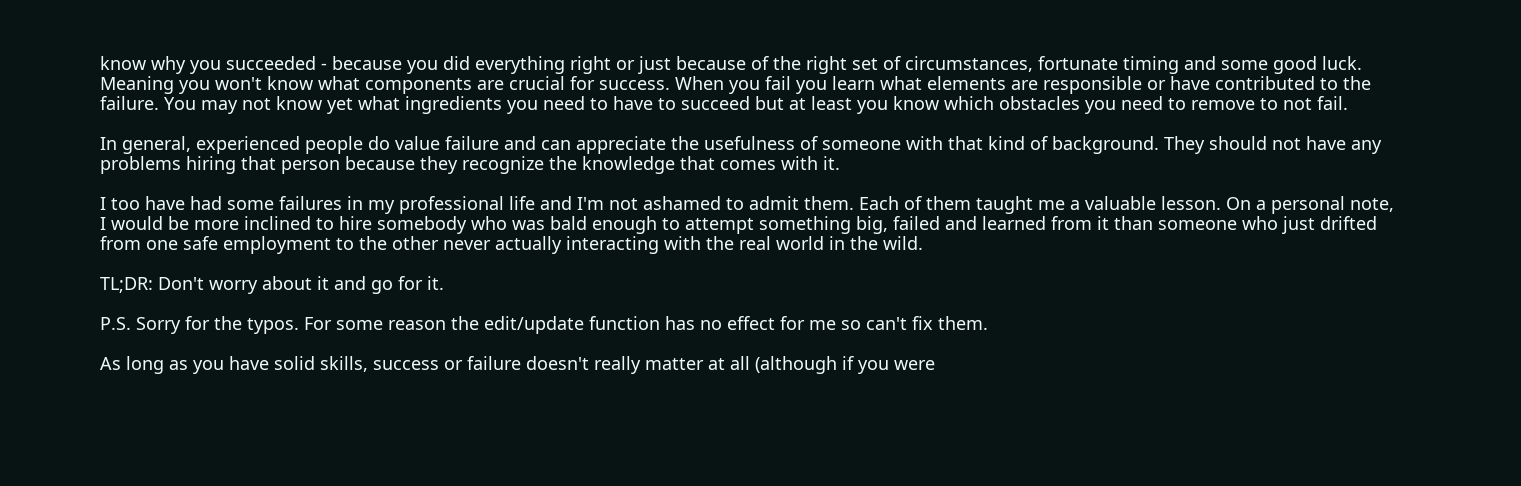know why you succeeded - because you did everything right or just because of the right set of circumstances, fortunate timing and some good luck. Meaning you won't know what components are crucial for success. When you fail you learn what elements are responsible or have contributed to the failure. You may not know yet what ingredients you need to have to succeed but at least you know which obstacles you need to remove to not fail.

In general, experienced people do value failure and can appreciate the usefulness of someone with that kind of background. They should not have any problems hiring that person because they recognize the knowledge that comes with it.

I too have had some failures in my professional life and I'm not ashamed to admit them. Each of them taught me a valuable lesson. On a personal note, I would be more inclined to hire somebody who was bald enough to attempt something big, failed and learned from it than someone who just drifted from one safe employment to the other never actually interacting with the real world in the wild.

TL;DR: Don't worry about it and go for it.

P.S. Sorry for the typos. For some reason the edit/update function has no effect for me so can't fix them.

As long as you have solid skills, success or failure doesn't really matter at all (although if you were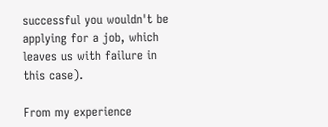successful you wouldn't be applying for a job, which leaves us with failure in this case).

From my experience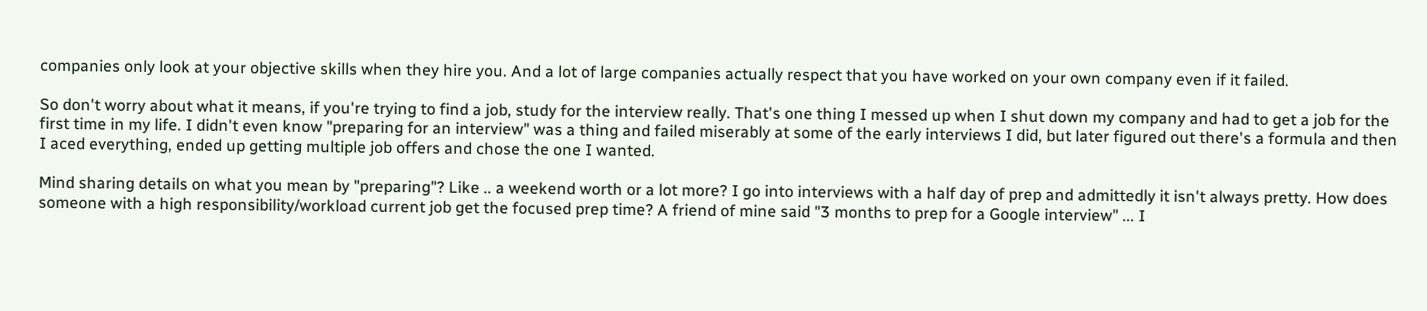companies only look at your objective skills when they hire you. And a lot of large companies actually respect that you have worked on your own company even if it failed.

So don't worry about what it means, if you're trying to find a job, study for the interview really. That's one thing I messed up when I shut down my company and had to get a job for the first time in my life. I didn't even know "preparing for an interview" was a thing and failed miserably at some of the early interviews I did, but later figured out there's a formula and then I aced everything, ended up getting multiple job offers and chose the one I wanted.

Mind sharing details on what you mean by "preparing"? Like .. a weekend worth or a lot more? I go into interviews with a half day of prep and admittedly it isn't always pretty. How does someone with a high responsibility/workload current job get the focused prep time? A friend of mine said "3 months to prep for a Google interview" ... I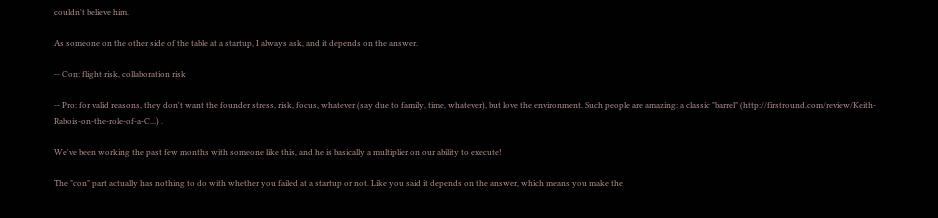couldn't believe him.

As someone on the other side of the table at a startup, I always ask, and it depends on the answer.

-- Con: flight risk, collaboration risk

-- Pro: for valid reasons, they don't want the founder stress, risk, focus, whatever (say due to family, time, whatever), but love the environment. Such people are amazing: a classic "barrel" (http://firstround.com/review/Keith-Rabois-on-the-role-of-a-C...) .

We've been working the past few months with someone like this, and he is basically a multiplier on our ability to execute!

The "con" part actually has nothing to do with whether you failed at a startup or not. Like you said it depends on the answer, which means you make the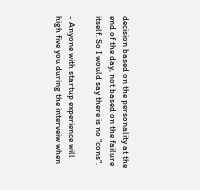decision based on the personality at the end of the day, not based on the failure itself. So I would say there is no "cons".

- Anyone with startup experience will high five you during the interveiw when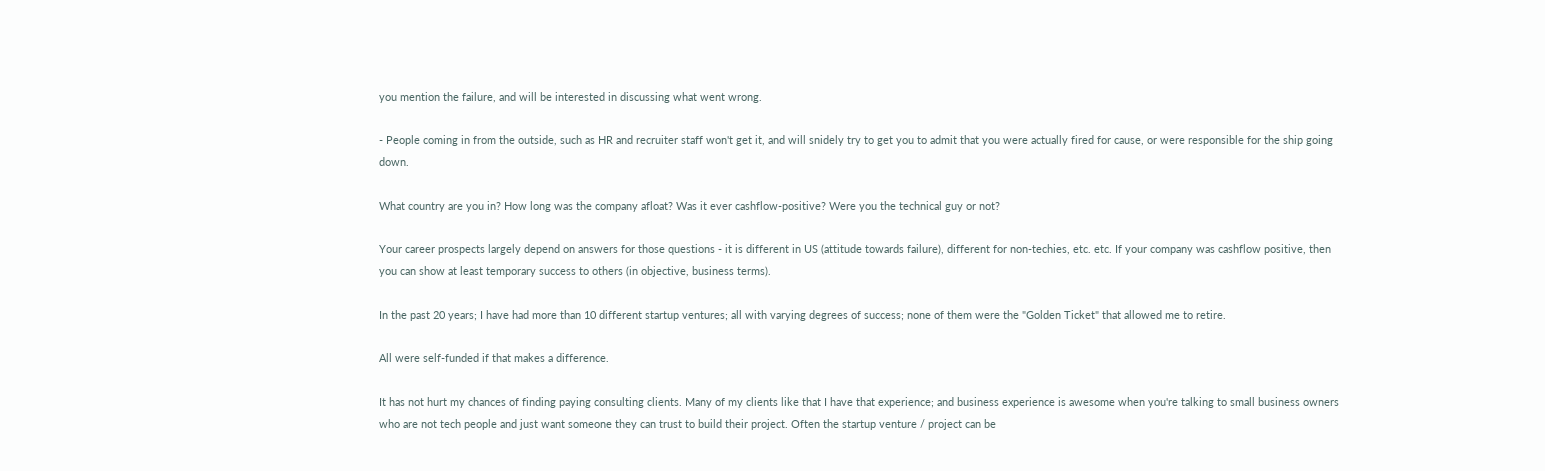you mention the failure, and will be interested in discussing what went wrong.

- People coming in from the outside, such as HR and recruiter staff won't get it, and will snidely try to get you to admit that you were actually fired for cause, or were responsible for the ship going down.

What country are you in? How long was the company afloat? Was it ever cashflow-positive? Were you the technical guy or not?

Your career prospects largely depend on answers for those questions - it is different in US (attitude towards failure), different for non-techies, etc. etc. If your company was cashflow positive, then you can show at least temporary success to others (in objective, business terms).

In the past 20 years; I have had more than 10 different startup ventures; all with varying degrees of success; none of them were the "Golden Ticket" that allowed me to retire.

All were self-funded if that makes a difference.

It has not hurt my chances of finding paying consulting clients. Many of my clients like that I have that experience; and business experience is awesome when you're talking to small business owners who are not tech people and just want someone they can trust to build their project. Often the startup venture / project can be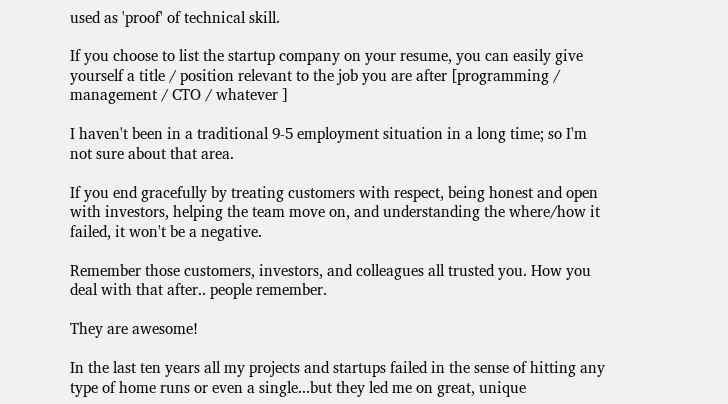used as 'proof' of technical skill.

If you choose to list the startup company on your resume, you can easily give yourself a title / position relevant to the job you are after [programming / management / CTO / whatever ]

I haven't been in a traditional 9-5 employment situation in a long time; so I'm not sure about that area.

If you end gracefully by treating customers with respect, being honest and open with investors, helping the team move on, and understanding the where/how it failed, it won't be a negative.

Remember those customers, investors, and colleagues all trusted you. How you deal with that after.. people remember.

They are awesome!

In the last ten years all my projects and startups failed in the sense of hitting any type of home runs or even a single...but they led me on great, unique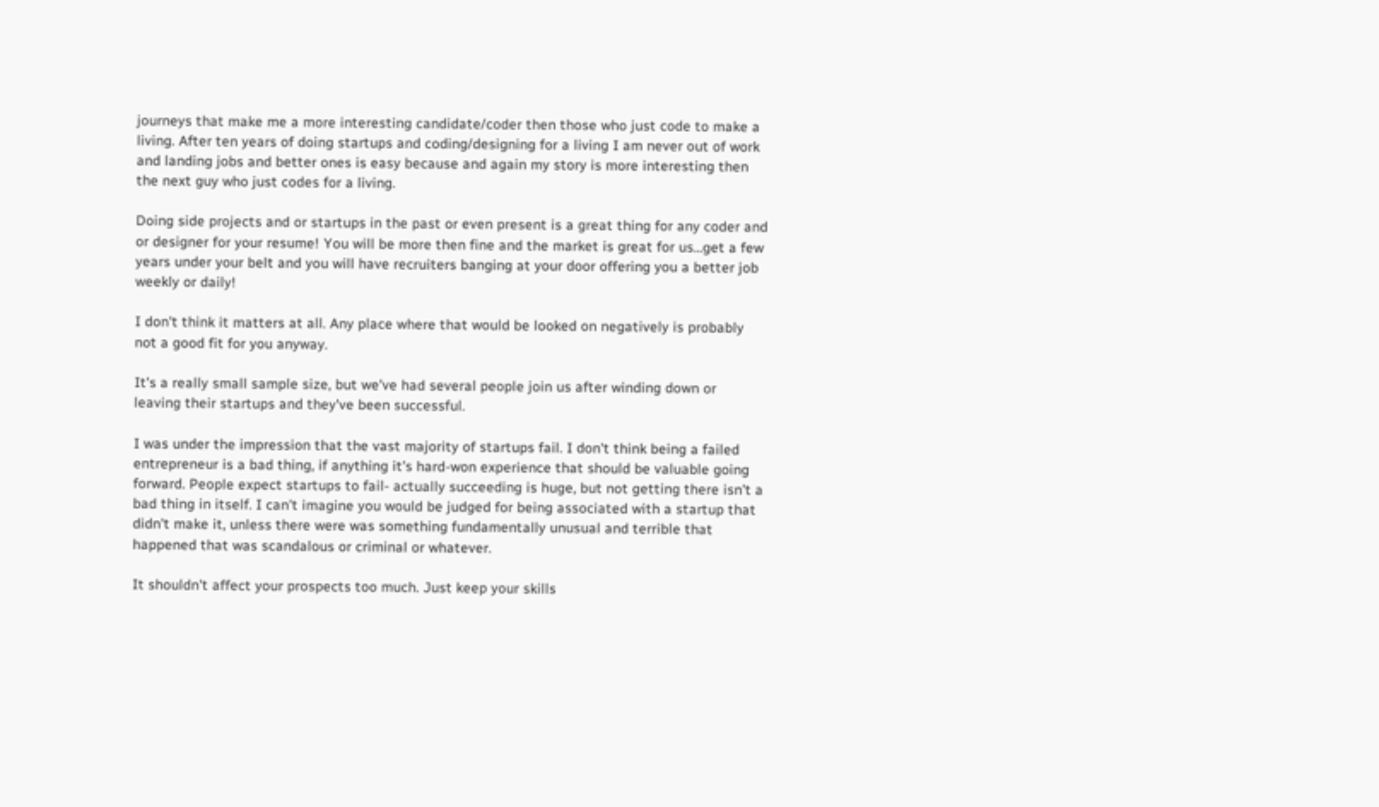journeys that make me a more interesting candidate/coder then those who just code to make a living. After ten years of doing startups and coding/designing for a living I am never out of work and landing jobs and better ones is easy because and again my story is more interesting then the next guy who just codes for a living.

Doing side projects and or startups in the past or even present is a great thing for any coder and or designer for your resume! You will be more then fine and the market is great for us...get a few years under your belt and you will have recruiters banging at your door offering you a better job weekly or daily!

I don't think it matters at all. Any place where that would be looked on negatively is probably not a good fit for you anyway.

It's a really small sample size, but we've had several people join us after winding down or leaving their startups and they've been successful.

I was under the impression that the vast majority of startups fail. I don't think being a failed entrepreneur is a bad thing, if anything it's hard-won experience that should be valuable going forward. People expect startups to fail- actually succeeding is huge, but not getting there isn't a bad thing in itself. I can't imagine you would be judged for being associated with a startup that didn't make it, unless there were was something fundamentally unusual and terrible that happened that was scandalous or criminal or whatever.

It shouldn't affect your prospects too much. Just keep your skills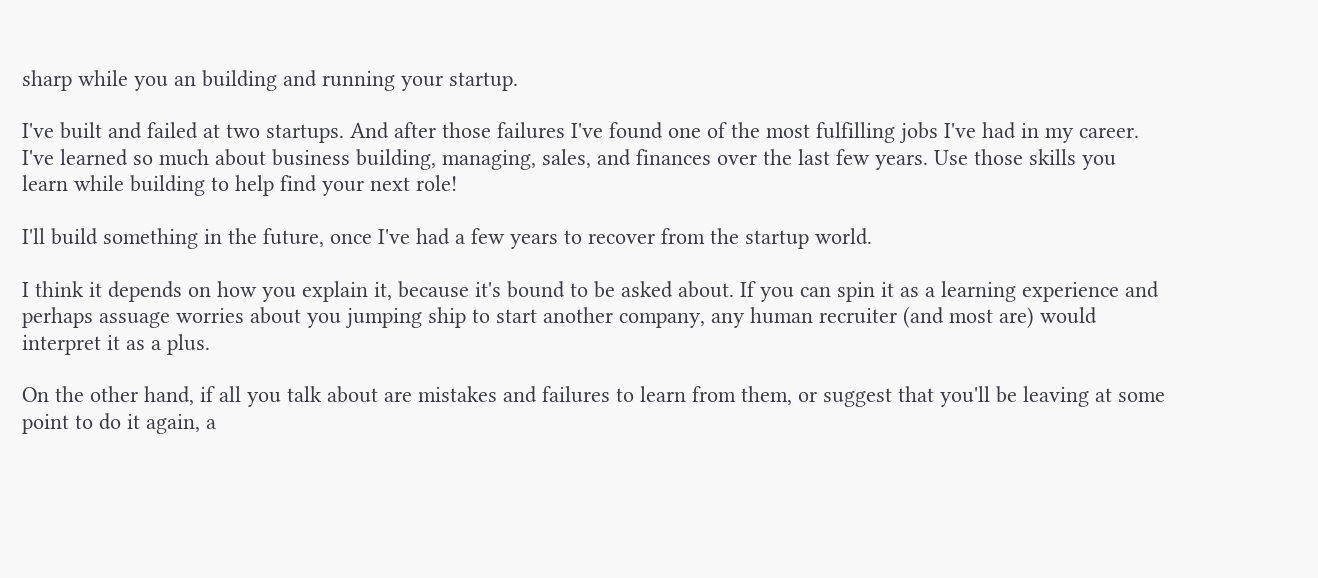sharp while you an building and running your startup.

I've built and failed at two startups. And after those failures I've found one of the most fulfilling jobs I've had in my career. I've learned so much about business building, managing, sales, and finances over the last few years. Use those skills you learn while building to help find your next role!

I'll build something in the future, once I've had a few years to recover from the startup world.

I think it depends on how you explain it, because it's bound to be asked about. If you can spin it as a learning experience and perhaps assuage worries about you jumping ship to start another company, any human recruiter (and most are) would interpret it as a plus.

On the other hand, if all you talk about are mistakes and failures to learn from them, or suggest that you'll be leaving at some point to do it again, a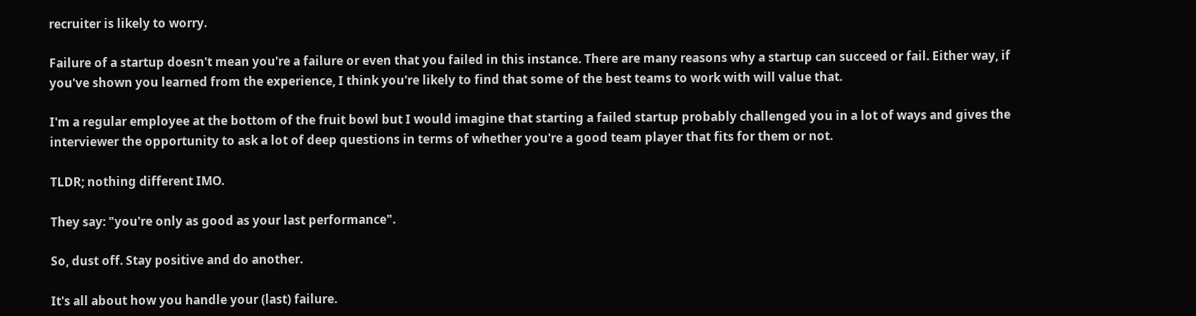recruiter is likely to worry.

Failure of a startup doesn't mean you're a failure or even that you failed in this instance. There are many reasons why a startup can succeed or fail. Either way, if you've shown you learned from the experience, I think you're likely to find that some of the best teams to work with will value that.

I'm a regular employee at the bottom of the fruit bowl but I would imagine that starting a failed startup probably challenged you in a lot of ways and gives the interviewer the opportunity to ask a lot of deep questions in terms of whether you're a good team player that fits for them or not.

TLDR; nothing different IMO.

They say: "you're only as good as your last performance".

So, dust off. Stay positive and do another.

It's all about how you handle your (last) failure.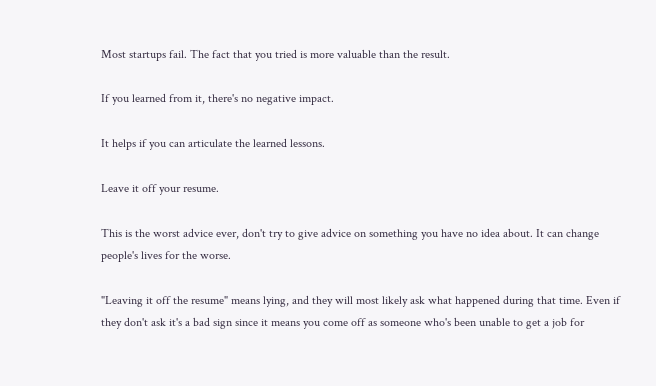Most startups fail. The fact that you tried is more valuable than the result.

If you learned from it, there's no negative impact.

It helps if you can articulate the learned lessons.

Leave it off your resume.

This is the worst advice ever, don't try to give advice on something you have no idea about. It can change people's lives for the worse.

"Leaving it off the resume" means lying, and they will most likely ask what happened during that time. Even if they don't ask it's a bad sign since it means you come off as someone who's been unable to get a job for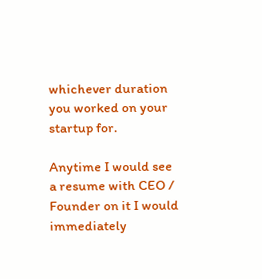whichever duration you worked on your startup for.

Anytime I would see a resume with CEO / Founder on it I would immediately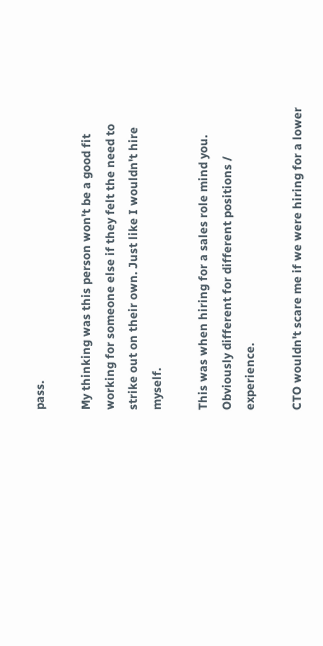pass.

My thinking was this person won't be a good fit working for someone else if they felt the need to strike out on their own. Just like I wouldn't hire myself.

This was when hiring for a sales role mind you. Obviously different for different positions / experience.

CTO wouldn't scare me if we were hiring for a lower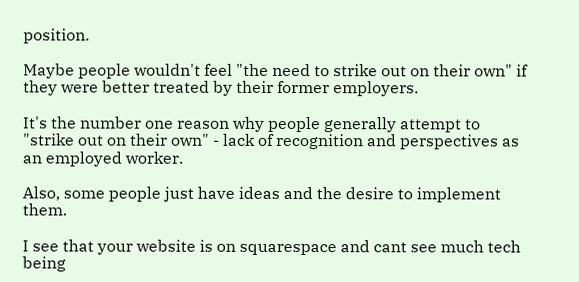position.

Maybe people wouldn't feel "the need to strike out on their own" if they were better treated by their former employers.

It's the number one reason why people generally attempt to "strike out on their own" - lack of recognition and perspectives as an employed worker.

Also, some people just have ideas and the desire to implement them.

I see that your website is on squarespace and cant see much tech being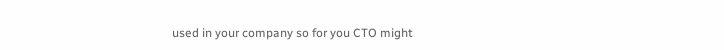used in your company so for you CTO might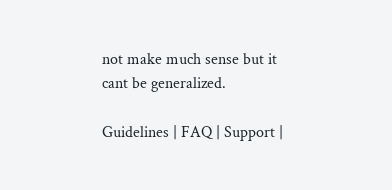not make much sense but it cant be generalized.

Guidelines | FAQ | Support |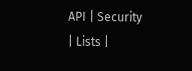API | Security | Lists |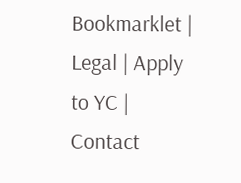Bookmarklet | Legal | Apply to YC | Contact